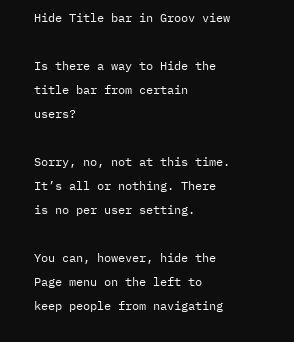Hide Title bar in Groov view

Is there a way to Hide the title bar from certain users?

Sorry, no, not at this time. It’s all or nothing. There is no per user setting.

You can, however, hide the Page menu on the left to keep people from navigating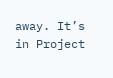away. It’s in Project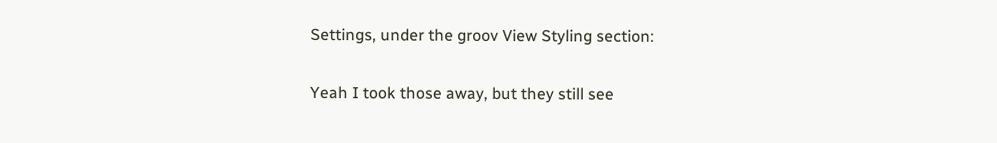Settings, under the groov View Styling section:


Yeah I took those away, but they still see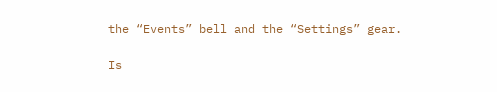the “Events” bell and the “Settings” gear.

Is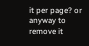it per page? or anyway to remove it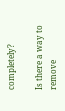completely?

Is there a way to remove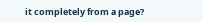it completely from a page?